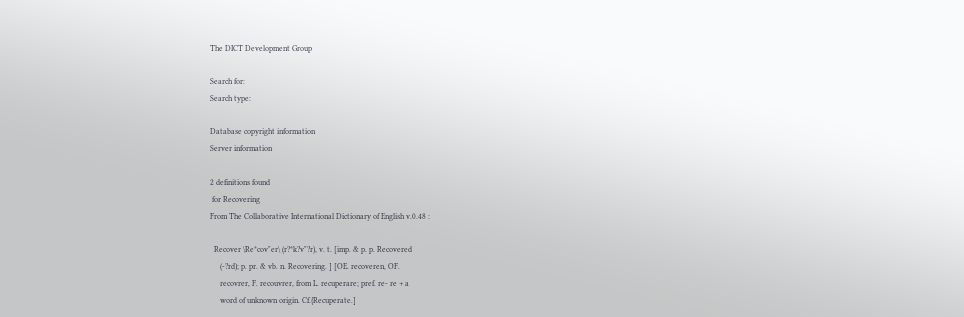The DICT Development Group

Search for:
Search type:

Database copyright information
Server information

2 definitions found
 for Recovering
From The Collaborative International Dictionary of English v.0.48 :

  Recover \Re*cov"er\ (r?*k?v"?r), v. t. [imp. & p. p. Recovered
     (-?rd); p. pr. & vb. n. Recovering. ] [OE. recoveren, OF.
     recovrer, F. recouvrer, from L. recuperare; pref. re- re + a
     word of unknown origin. Cf.{Recuperate.]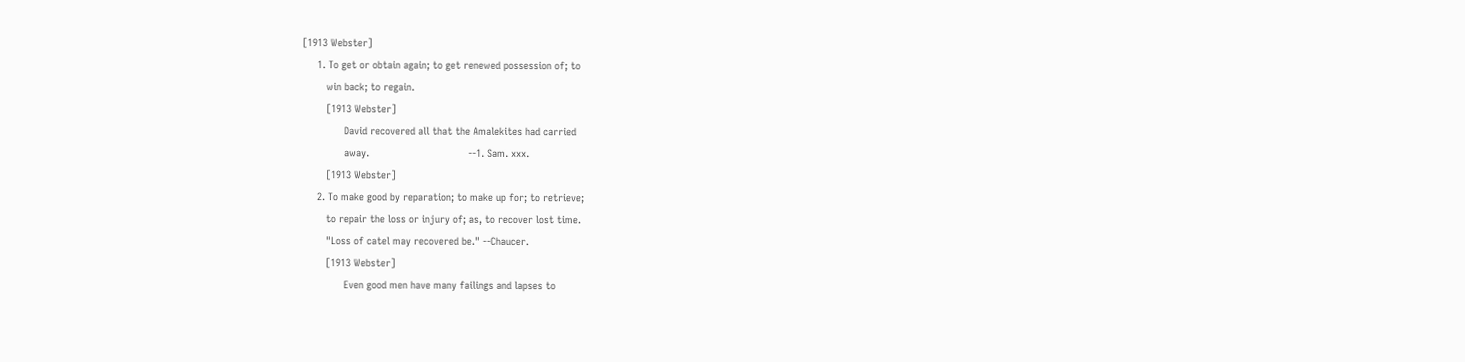[1913 Webster]
     1. To get or obtain again; to get renewed possession of; to
        win back; to regain.
        [1913 Webster]
              David recovered all that the Amalekites had carried
              away.                                 --1. Sam. xxx.
        [1913 Webster]
     2. To make good by reparation; to make up for; to retrieve;
        to repair the loss or injury of; as, to recover lost time.
        "Loss of catel may recovered be." --Chaucer.
        [1913 Webster]
              Even good men have many failings and lapses to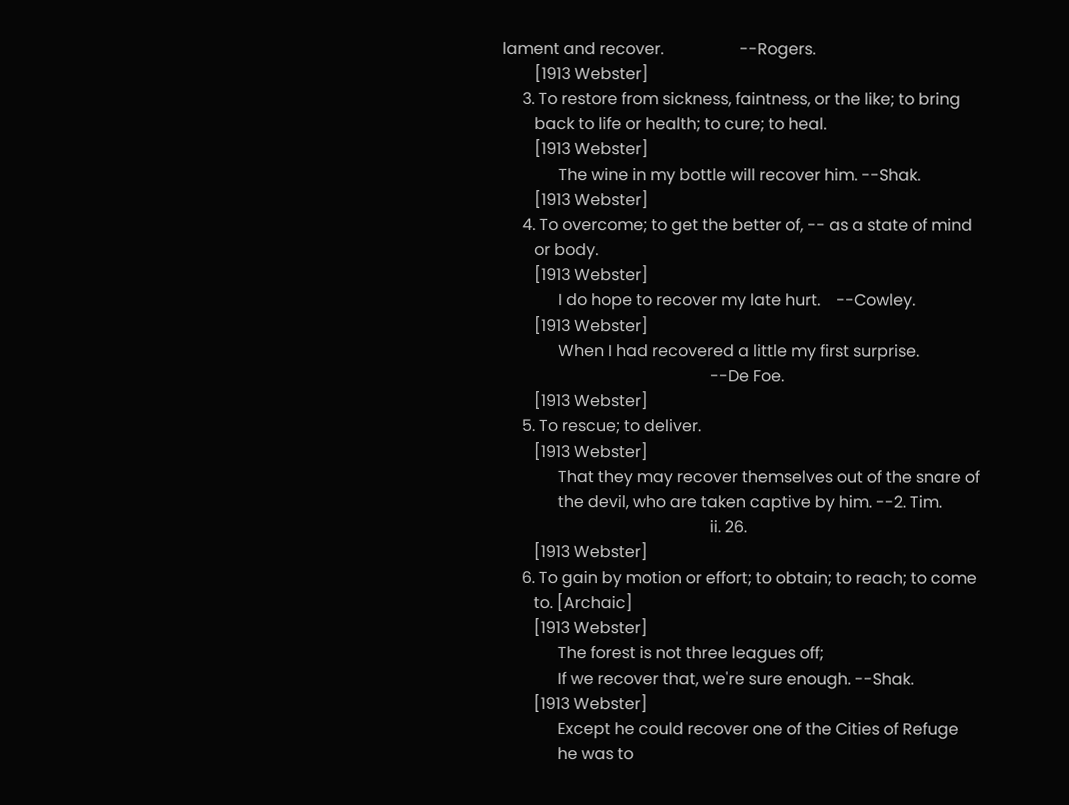lament and recover.                   --Rogers.
        [1913 Webster]
     3. To restore from sickness, faintness, or the like; to bring
        back to life or health; to cure; to heal.
        [1913 Webster]
              The wine in my bottle will recover him. --Shak.
        [1913 Webster]
     4. To overcome; to get the better of, -- as a state of mind
        or body.
        [1913 Webster]
              I do hope to recover my late hurt.    --Cowley.
        [1913 Webster]
              When I had recovered a little my first surprise.
                                                    --De Foe.
        [1913 Webster]
     5. To rescue; to deliver.
        [1913 Webster]
              That they may recover themselves out of the snare of
              the devil, who are taken captive by him. --2. Tim.
                                                    ii. 26.
        [1913 Webster]
     6. To gain by motion or effort; to obtain; to reach; to come
        to. [Archaic]
        [1913 Webster]
              The forest is not three leagues off;
              If we recover that, we're sure enough. --Shak.
        [1913 Webster]
              Except he could recover one of the Cities of Refuge
              he was to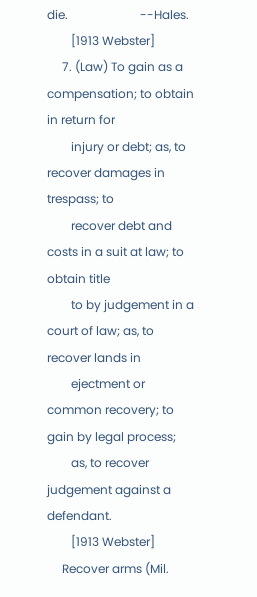die.                        --Hales.
        [1913 Webster]
     7. (Law) To gain as a compensation; to obtain in return for
        injury or debt; as, to recover damages in trespass; to
        recover debt and costs in a suit at law; to obtain title
        to by judgement in a court of law; as, to recover lands in
        ejectment or common recovery; to gain by legal process;
        as, to recover judgement against a defendant.
        [1913 Webster]
     Recover arms (Mil.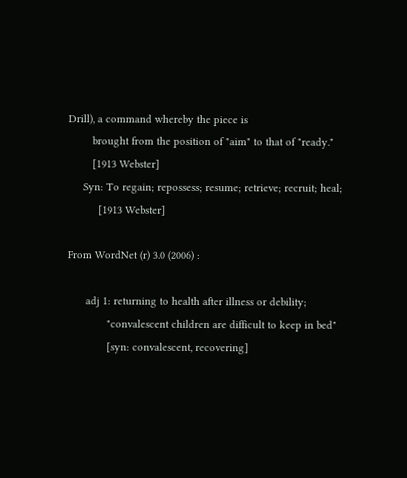Drill), a command whereby the piece is
        brought from the position of "aim" to that of "ready."
        [1913 Webster]
     Syn: To regain; repossess; resume; retrieve; recruit; heal;
          [1913 Webster]

From WordNet (r) 3.0 (2006) :

      adj 1: returning to health after illness or debility;
             "convalescent children are difficult to keep in bed"
             [syn: convalescent, recovering]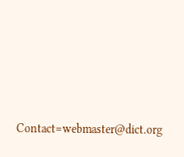Contact=webmaster@dict.org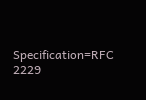Specification=RFC 2229